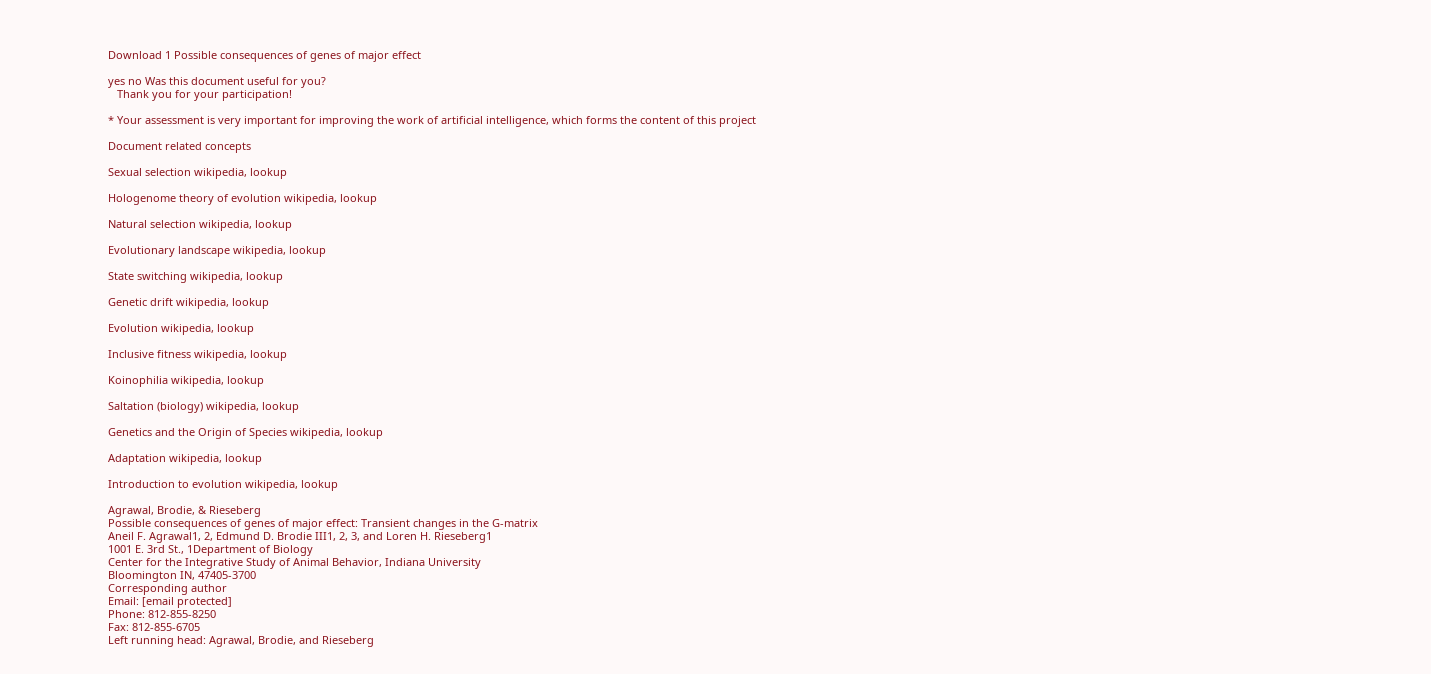Download 1 Possible consequences of genes of major effect

yes no Was this document useful for you?
   Thank you for your participation!

* Your assessment is very important for improving the work of artificial intelligence, which forms the content of this project

Document related concepts

Sexual selection wikipedia, lookup

Hologenome theory of evolution wikipedia, lookup

Natural selection wikipedia, lookup

Evolutionary landscape wikipedia, lookup

State switching wikipedia, lookup

Genetic drift wikipedia, lookup

Evolution wikipedia, lookup

Inclusive fitness wikipedia, lookup

Koinophilia wikipedia, lookup

Saltation (biology) wikipedia, lookup

Genetics and the Origin of Species wikipedia, lookup

Adaptation wikipedia, lookup

Introduction to evolution wikipedia, lookup

Agrawal, Brodie, & Rieseberg
Possible consequences of genes of major effect: Transient changes in the G-matrix
Aneil F. Agrawal1, 2, Edmund D. Brodie III1, 2, 3, and Loren H. Rieseberg1
1001 E. 3rd St., 1Department of Biology
Center for the Integrative Study of Animal Behavior, Indiana University
Bloomington IN, 47405-3700
Corresponding author
Email: [email protected]
Phone: 812-855-8250
Fax: 812-855-6705
Left running head: Agrawal, Brodie, and Rieseberg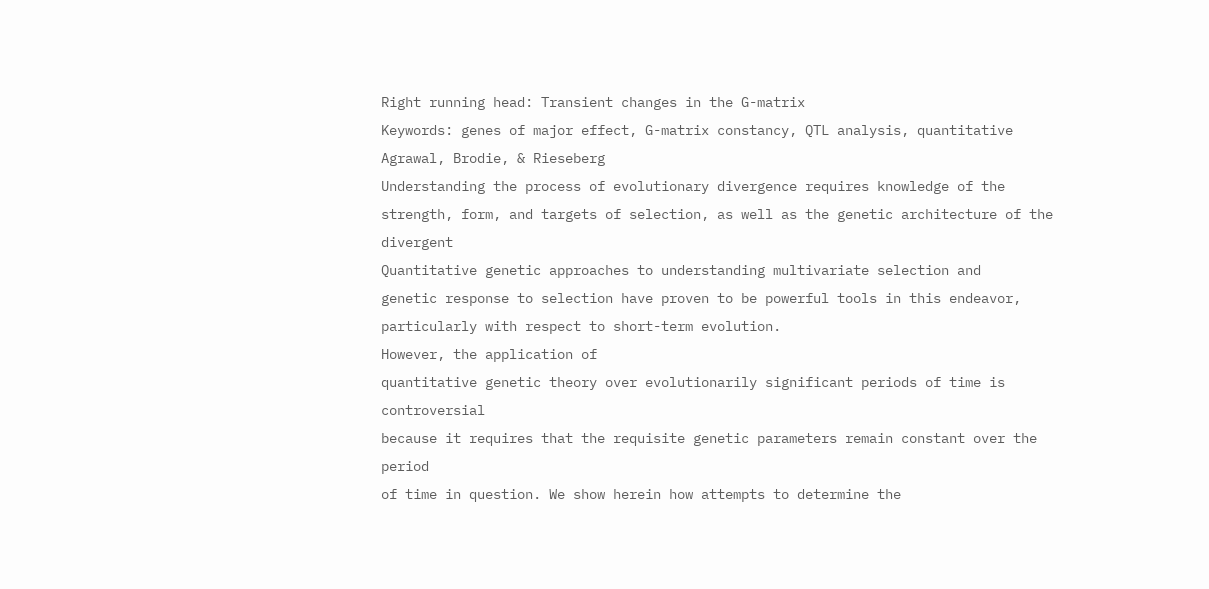Right running head: Transient changes in the G-matrix
Keywords: genes of major effect, G-matrix constancy, QTL analysis, quantitative
Agrawal, Brodie, & Rieseberg
Understanding the process of evolutionary divergence requires knowledge of the
strength, form, and targets of selection, as well as the genetic architecture of the divergent
Quantitative genetic approaches to understanding multivariate selection and
genetic response to selection have proven to be powerful tools in this endeavor,
particularly with respect to short-term evolution.
However, the application of
quantitative genetic theory over evolutionarily significant periods of time is controversial
because it requires that the requisite genetic parameters remain constant over the period
of time in question. We show herein how attempts to determine the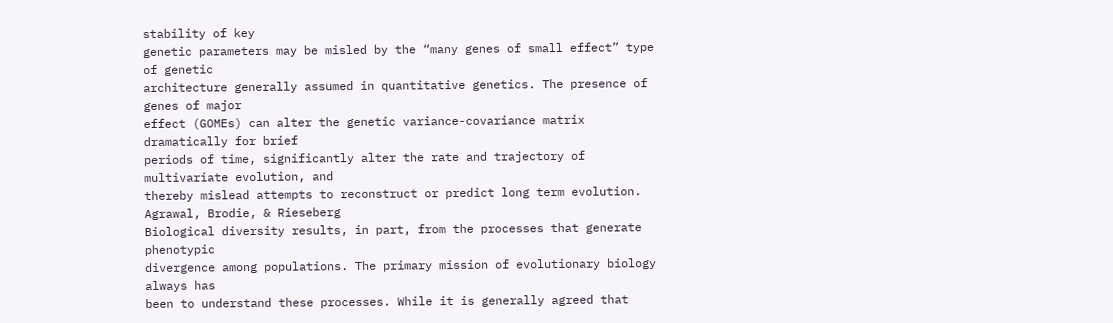stability of key
genetic parameters may be misled by the “many genes of small effect” type of genetic
architecture generally assumed in quantitative genetics. The presence of genes of major
effect (GOMEs) can alter the genetic variance-covariance matrix dramatically for brief
periods of time, significantly alter the rate and trajectory of multivariate evolution, and
thereby mislead attempts to reconstruct or predict long term evolution.
Agrawal, Brodie, & Rieseberg
Biological diversity results, in part, from the processes that generate phenotypic
divergence among populations. The primary mission of evolutionary biology always has
been to understand these processes. While it is generally agreed that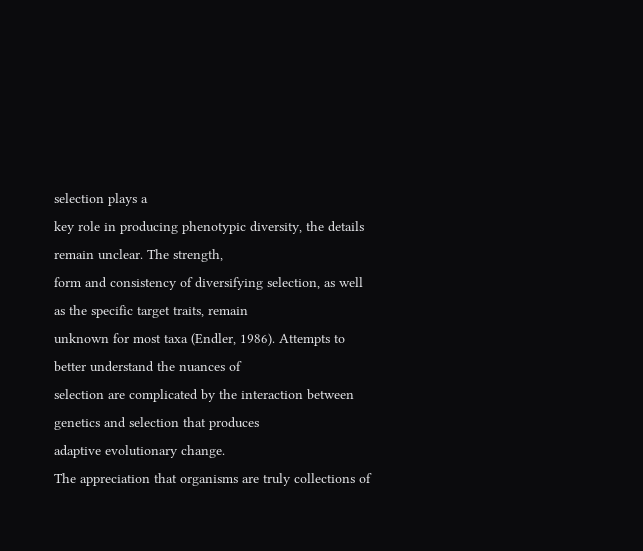selection plays a
key role in producing phenotypic diversity, the details remain unclear. The strength,
form and consistency of diversifying selection, as well as the specific target traits, remain
unknown for most taxa (Endler, 1986). Attempts to better understand the nuances of
selection are complicated by the interaction between genetics and selection that produces
adaptive evolutionary change.
The appreciation that organisms are truly collections of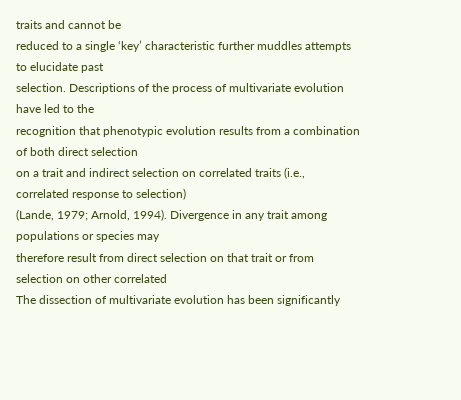traits and cannot be
reduced to a single ‘key’ characteristic further muddles attempts to elucidate past
selection. Descriptions of the process of multivariate evolution have led to the
recognition that phenotypic evolution results from a combination of both direct selection
on a trait and indirect selection on correlated traits (i.e., correlated response to selection)
(Lande, 1979; Arnold, 1994). Divergence in any trait among populations or species may
therefore result from direct selection on that trait or from selection on other correlated
The dissection of multivariate evolution has been significantly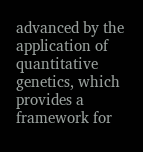advanced by the
application of quantitative genetics, which provides a framework for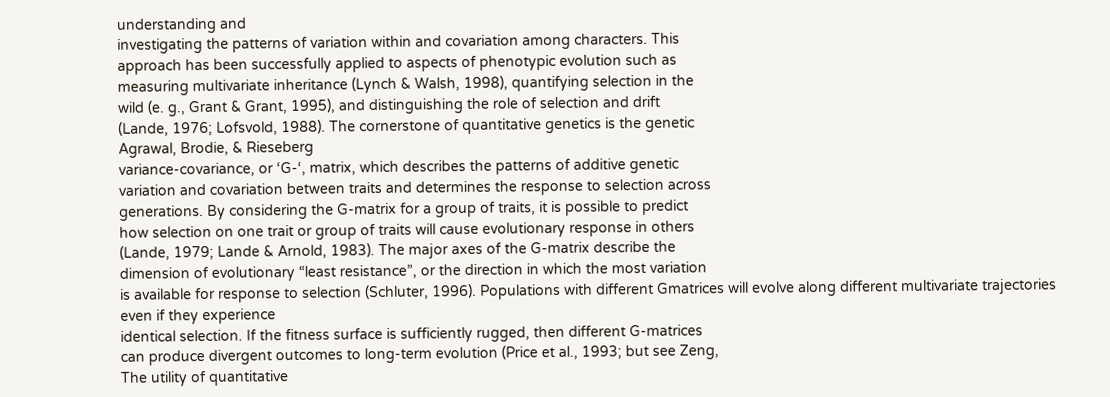understanding and
investigating the patterns of variation within and covariation among characters. This
approach has been successfully applied to aspects of phenotypic evolution such as
measuring multivariate inheritance (Lynch & Walsh, 1998), quantifying selection in the
wild (e. g., Grant & Grant, 1995), and distinguishing the role of selection and drift
(Lande, 1976; Lofsvold, 1988). The cornerstone of quantitative genetics is the genetic
Agrawal, Brodie, & Rieseberg
variance-covariance, or ‘G-‘, matrix, which describes the patterns of additive genetic
variation and covariation between traits and determines the response to selection across
generations. By considering the G-matrix for a group of traits, it is possible to predict
how selection on one trait or group of traits will cause evolutionary response in others
(Lande, 1979; Lande & Arnold, 1983). The major axes of the G-matrix describe the
dimension of evolutionary “least resistance”, or the direction in which the most variation
is available for response to selection (Schluter, 1996). Populations with different Gmatrices will evolve along different multivariate trajectories even if they experience
identical selection. If the fitness surface is sufficiently rugged, then different G-matrices
can produce divergent outcomes to long-term evolution (Price et al., 1993; but see Zeng,
The utility of quantitative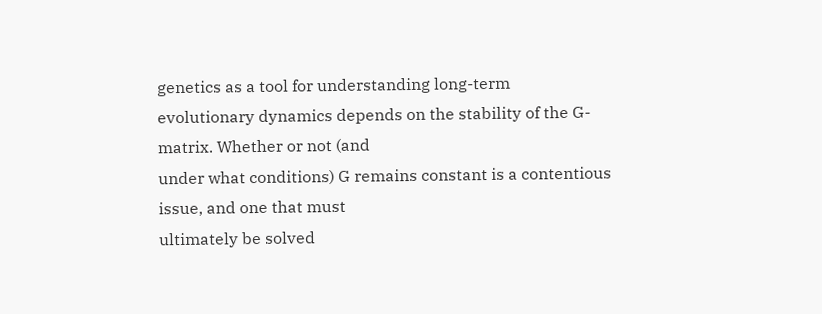genetics as a tool for understanding long-term
evolutionary dynamics depends on the stability of the G-matrix. Whether or not (and
under what conditions) G remains constant is a contentious issue, and one that must
ultimately be solved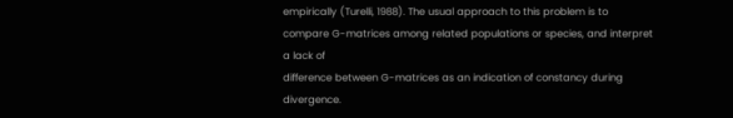empirically (Turelli, 1988). The usual approach to this problem is to
compare G-matrices among related populations or species, and interpret a lack of
difference between G-matrices as an indication of constancy during divergence.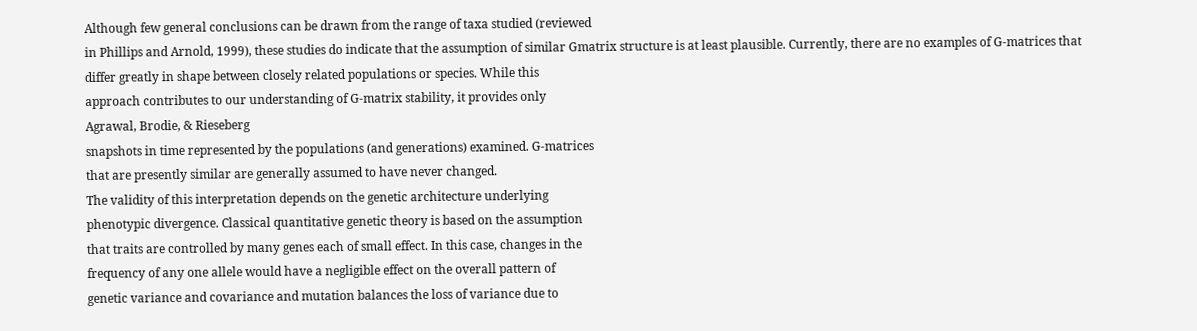Although few general conclusions can be drawn from the range of taxa studied (reviewed
in Phillips and Arnold, 1999), these studies do indicate that the assumption of similar Gmatrix structure is at least plausible. Currently, there are no examples of G-matrices that
differ greatly in shape between closely related populations or species. While this
approach contributes to our understanding of G-matrix stability, it provides only
Agrawal, Brodie, & Rieseberg
snapshots in time represented by the populations (and generations) examined. G-matrices
that are presently similar are generally assumed to have never changed.
The validity of this interpretation depends on the genetic architecture underlying
phenotypic divergence. Classical quantitative genetic theory is based on the assumption
that traits are controlled by many genes each of small effect. In this case, changes in the
frequency of any one allele would have a negligible effect on the overall pattern of
genetic variance and covariance and mutation balances the loss of variance due to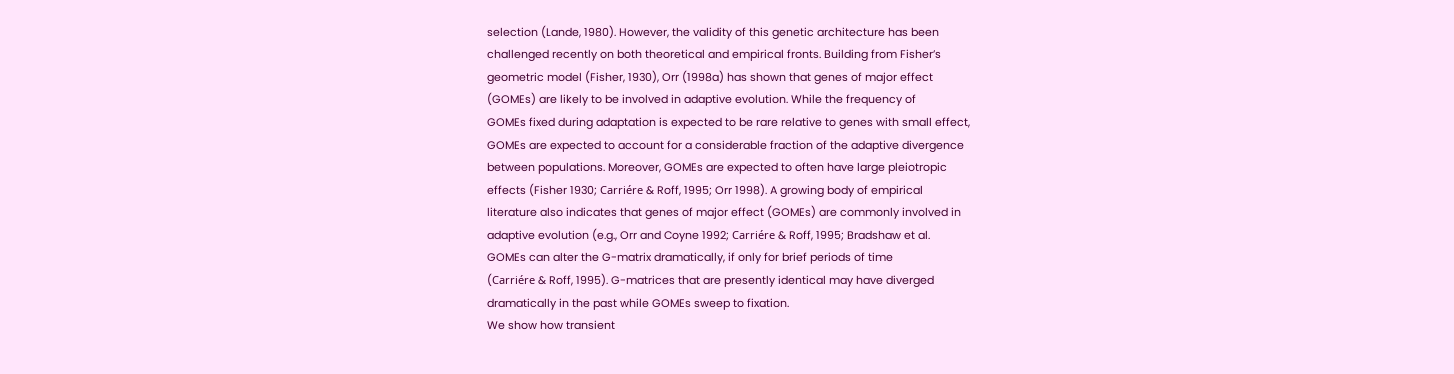selection (Lande, 1980). However, the validity of this genetic architecture has been
challenged recently on both theoretical and empirical fronts. Building from Fisher’s
geometric model (Fisher, 1930), Orr (1998a) has shown that genes of major effect
(GOMEs) are likely to be involved in adaptive evolution. While the frequency of
GOMEs fixed during adaptation is expected to be rare relative to genes with small effect,
GOMEs are expected to account for a considerable fraction of the adaptive divergence
between populations. Moreover, GOMEs are expected to often have large pleiotropic
effects (Fisher 1930; Carriére & Roff, 1995; Orr 1998). A growing body of empirical
literature also indicates that genes of major effect (GOMEs) are commonly involved in
adaptive evolution (e.g., Orr and Coyne 1992; Carriére & Roff, 1995; Bradshaw et al.
GOMEs can alter the G-matrix dramatically, if only for brief periods of time
(Carriére & Roff, 1995). G-matrices that are presently identical may have diverged
dramatically in the past while GOMEs sweep to fixation.
We show how transient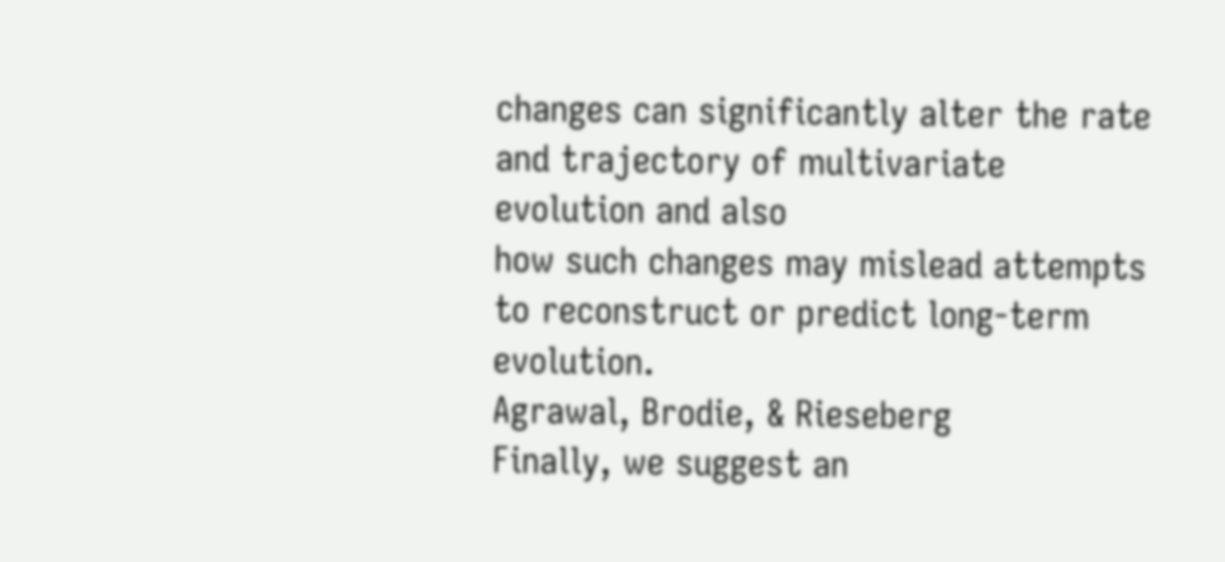changes can significantly alter the rate and trajectory of multivariate evolution and also
how such changes may mislead attempts to reconstruct or predict long-term evolution.
Agrawal, Brodie, & Rieseberg
Finally, we suggest an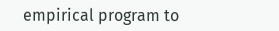empirical program to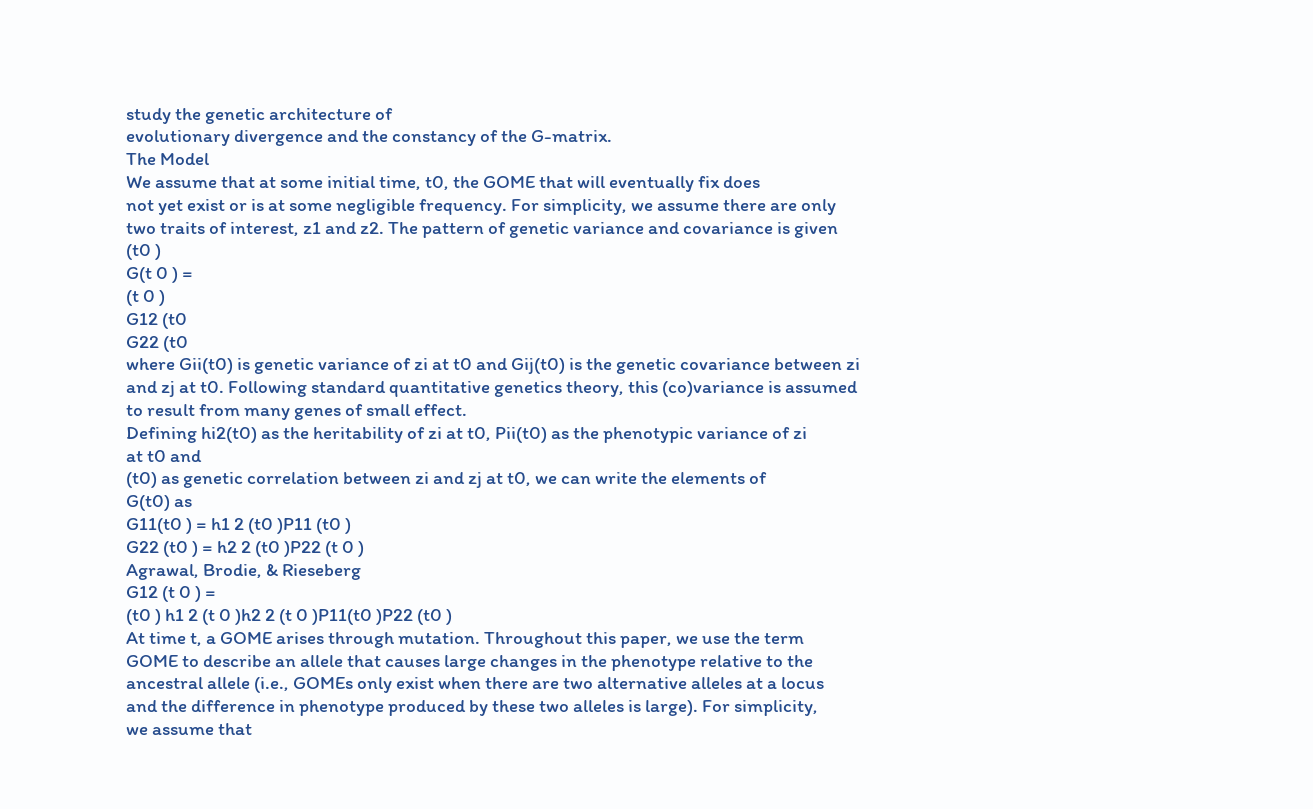study the genetic architecture of
evolutionary divergence and the constancy of the G-matrix.
The Model
We assume that at some initial time, t0, the GOME that will eventually fix does
not yet exist or is at some negligible frequency. For simplicity, we assume there are only
two traits of interest, z1 and z2. The pattern of genetic variance and covariance is given
(t0 )
G(t 0 ) =
(t 0 )
G12 (t0
G22 (t0
where Gii(t0) is genetic variance of zi at t0 and Gij(t0) is the genetic covariance between zi
and zj at t0. Following standard quantitative genetics theory, this (co)variance is assumed
to result from many genes of small effect.
Defining hi2(t0) as the heritability of zi at t0, Pii(t0) as the phenotypic variance of zi
at t0 and
(t0) as genetic correlation between zi and zj at t0, we can write the elements of
G(t0) as
G11(t0 ) = h1 2 (t0 )P11 (t0 )
G22 (t0 ) = h2 2 (t0 )P22 (t 0 )
Agrawal, Brodie, & Rieseberg
G12 (t 0 ) =
(t0 ) h1 2 (t 0 )h2 2 (t 0 )P11(t0 )P22 (t0 )
At time t, a GOME arises through mutation. Throughout this paper, we use the term
GOME to describe an allele that causes large changes in the phenotype relative to the
ancestral allele (i.e., GOMEs only exist when there are two alternative alleles at a locus
and the difference in phenotype produced by these two alleles is large). For simplicity,
we assume that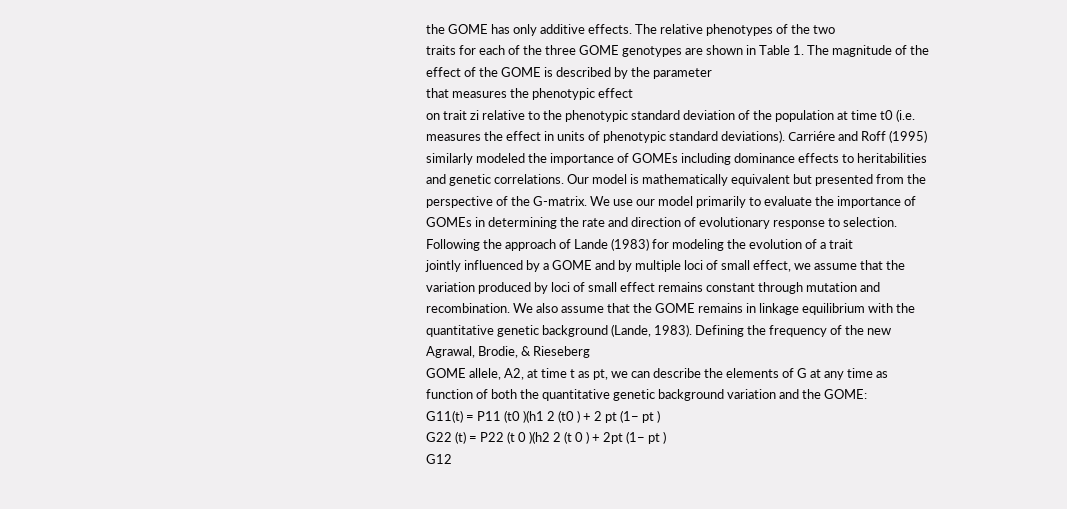the GOME has only additive effects. The relative phenotypes of the two
traits for each of the three GOME genotypes are shown in Table 1. The magnitude of the
effect of the GOME is described by the parameter
that measures the phenotypic effect
on trait zi relative to the phenotypic standard deviation of the population at time t0 (i.e.
measures the effect in units of phenotypic standard deviations). Carriére and Roff (1995)
similarly modeled the importance of GOMEs including dominance effects to heritabilities
and genetic correlations. Our model is mathematically equivalent but presented from the
perspective of the G-matrix. We use our model primarily to evaluate the importance of
GOMEs in determining the rate and direction of evolutionary response to selection.
Following the approach of Lande (1983) for modeling the evolution of a trait
jointly influenced by a GOME and by multiple loci of small effect, we assume that the
variation produced by loci of small effect remains constant through mutation and
recombination. We also assume that the GOME remains in linkage equilibrium with the
quantitative genetic background (Lande, 1983). Defining the frequency of the new
Agrawal, Brodie, & Rieseberg
GOME allele, A2, at time t as pt, we can describe the elements of G at any time as
function of both the quantitative genetic background variation and the GOME:
G11(t) = P11 (t0 )(h1 2 (t0 ) + 2 pt (1− pt )
G22 (t) = P22 (t 0 )(h2 2 (t 0 ) + 2pt (1− pt )
G12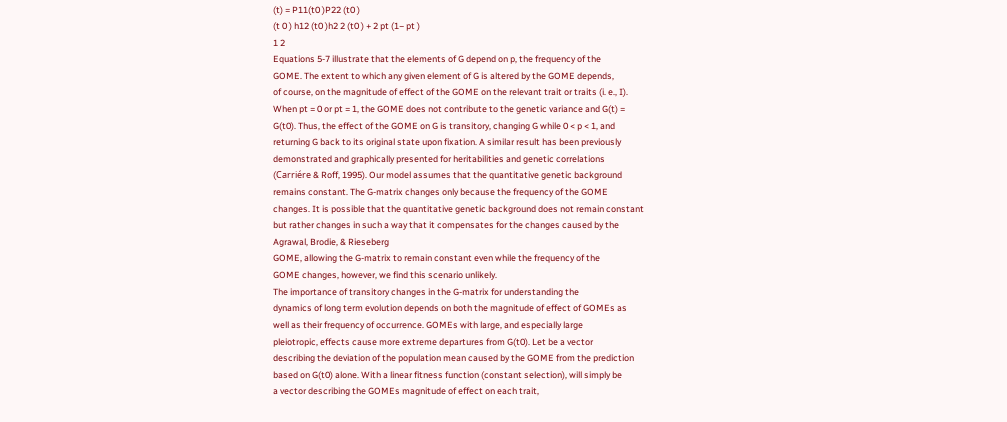(t) = P11(t0 )P22 (t0 )
(t 0 ) h12 (t0 )h2 2 (t0 ) + 2 pt (1− pt )
1 2
Equations 5-7 illustrate that the elements of G depend on p, the frequency of the
GOME. The extent to which any given element of G is altered by the GOME depends,
of course, on the magnitude of effect of the GOME on the relevant trait or traits (i. e., I).
When pt = 0 or pt = 1, the GOME does not contribute to the genetic variance and G(t) =
G(t0). Thus, the effect of the GOME on G is transitory, changing G while 0 < p < 1, and
returning G back to its original state upon fixation. A similar result has been previously
demonstrated and graphically presented for heritabilities and genetic correlations
(Carriére & Roff, 1995). Our model assumes that the quantitative genetic background
remains constant. The G-matrix changes only because the frequency of the GOME
changes. It is possible that the quantitative genetic background does not remain constant
but rather changes in such a way that it compensates for the changes caused by the
Agrawal, Brodie, & Rieseberg
GOME, allowing the G-matrix to remain constant even while the frequency of the
GOME changes, however, we find this scenario unlikely.
The importance of transitory changes in the G-matrix for understanding the
dynamics of long term evolution depends on both the magnitude of effect of GOMEs as
well as their frequency of occurrence. GOMEs with large, and especially large
pleiotropic, effects cause more extreme departures from G(t0). Let be a vector
describing the deviation of the population mean caused by the GOME from the prediction
based on G(t0) alone. With a linear fitness function (constant selection), will simply be
a vector describing the GOMEs magnitude of effect on each trait,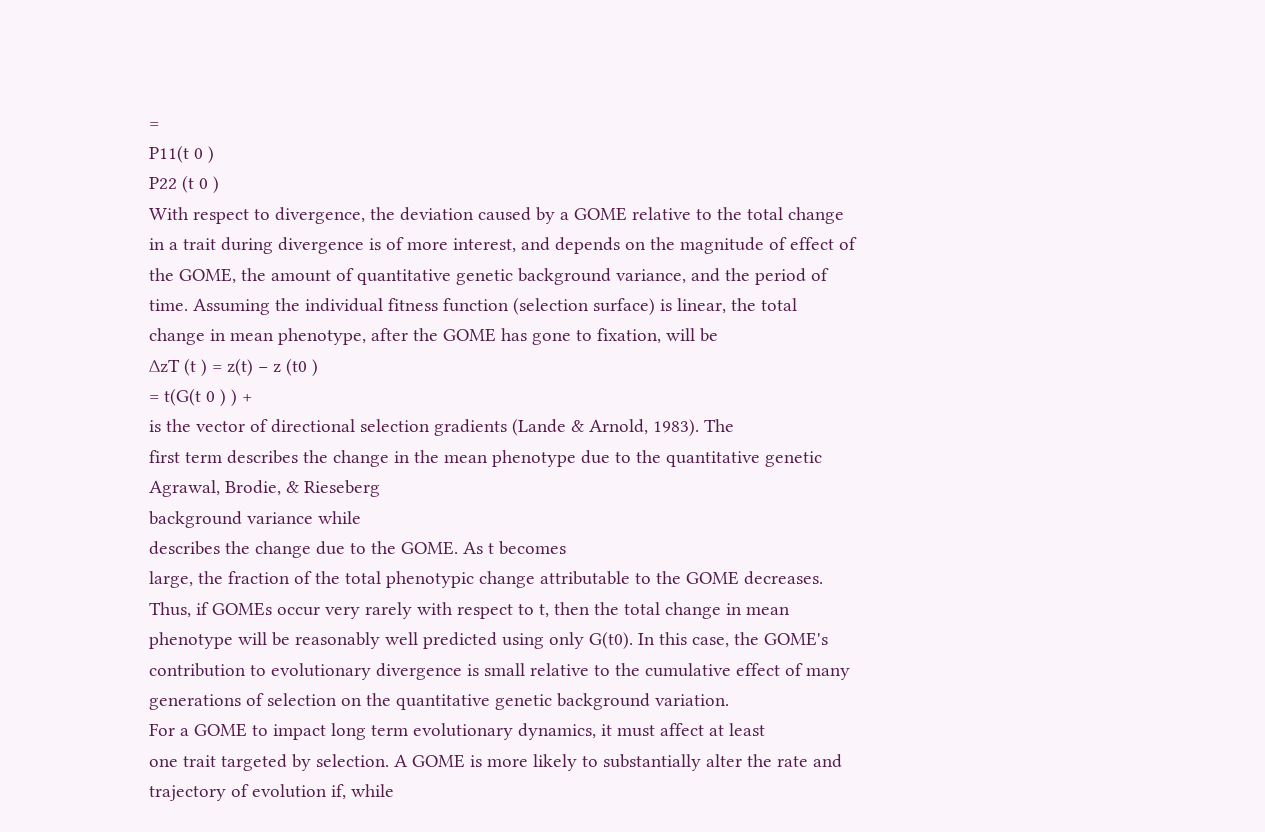=
P11(t 0 )
P22 (t 0 )
With respect to divergence, the deviation caused by a GOME relative to the total change
in a trait during divergence is of more interest, and depends on the magnitude of effect of
the GOME, the amount of quantitative genetic background variance, and the period of
time. Assuming the individual fitness function (selection surface) is linear, the total
change in mean phenotype, after the GOME has gone to fixation, will be
∆zT (t ) = z(t) − z (t0 )
= t(G(t 0 ) ) +
is the vector of directional selection gradients (Lande & Arnold, 1983). The
first term describes the change in the mean phenotype due to the quantitative genetic
Agrawal, Brodie, & Rieseberg
background variance while
describes the change due to the GOME. As t becomes
large, the fraction of the total phenotypic change attributable to the GOME decreases.
Thus, if GOMEs occur very rarely with respect to t, then the total change in mean
phenotype will be reasonably well predicted using only G(t0). In this case, the GOME's
contribution to evolutionary divergence is small relative to the cumulative effect of many
generations of selection on the quantitative genetic background variation.
For a GOME to impact long term evolutionary dynamics, it must affect at least
one trait targeted by selection. A GOME is more likely to substantially alter the rate and
trajectory of evolution if, while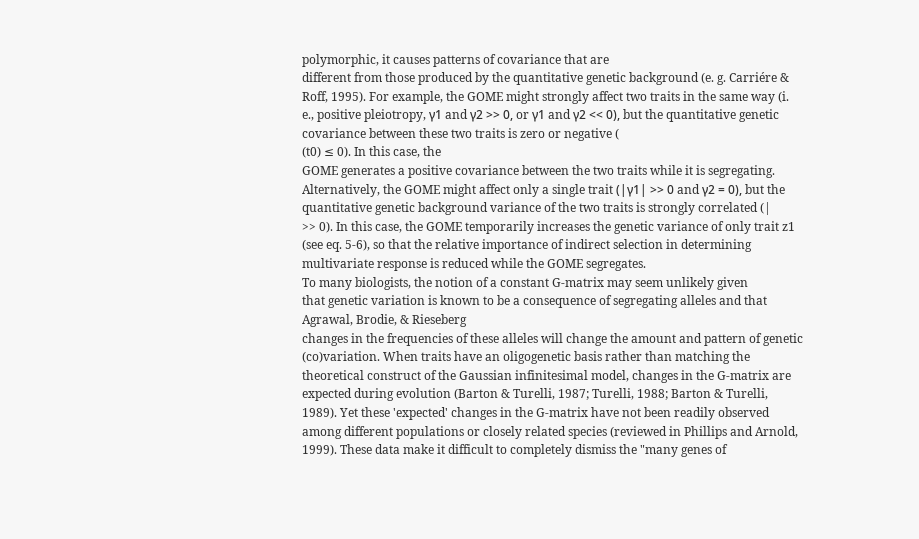polymorphic, it causes patterns of covariance that are
different from those produced by the quantitative genetic background (e. g. Carriére &
Roff, 1995). For example, the GOME might strongly affect two traits in the same way (i.
e., positive pleiotropy, γ1 and γ2 >> 0, or γ1 and γ2 << 0), but the quantitative genetic
covariance between these two traits is zero or negative (
(t0) ≤ 0). In this case, the
GOME generates a positive covariance between the two traits while it is segregating.
Alternatively, the GOME might affect only a single trait (|γ1| >> 0 and γ2 = 0), but the
quantitative genetic background variance of the two traits is strongly correlated (|
>> 0). In this case, the GOME temporarily increases the genetic variance of only trait z1
(see eq. 5-6), so that the relative importance of indirect selection in determining
multivariate response is reduced while the GOME segregates.
To many biologists, the notion of a constant G-matrix may seem unlikely given
that genetic variation is known to be a consequence of segregating alleles and that
Agrawal, Brodie, & Rieseberg
changes in the frequencies of these alleles will change the amount and pattern of genetic
(co)variation. When traits have an oligogenetic basis rather than matching the
theoretical construct of the Gaussian infinitesimal model, changes in the G-matrix are
expected during evolution (Barton & Turelli, 1987; Turelli, 1988; Barton & Turelli,
1989). Yet these 'expected' changes in the G-matrix have not been readily observed
among different populations or closely related species (reviewed in Phillips and Arnold,
1999). These data make it difficult to completely dismiss the "many genes of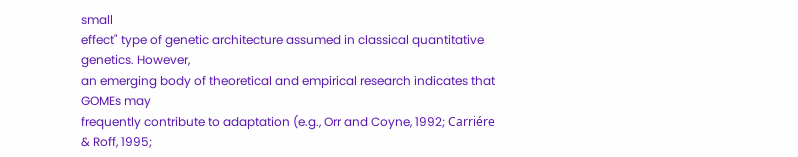small
effect" type of genetic architecture assumed in classical quantitative genetics. However,
an emerging body of theoretical and empirical research indicates that GOMEs may
frequently contribute to adaptation (e.g., Orr and Coyne, 1992; Carriére & Roff, 1995;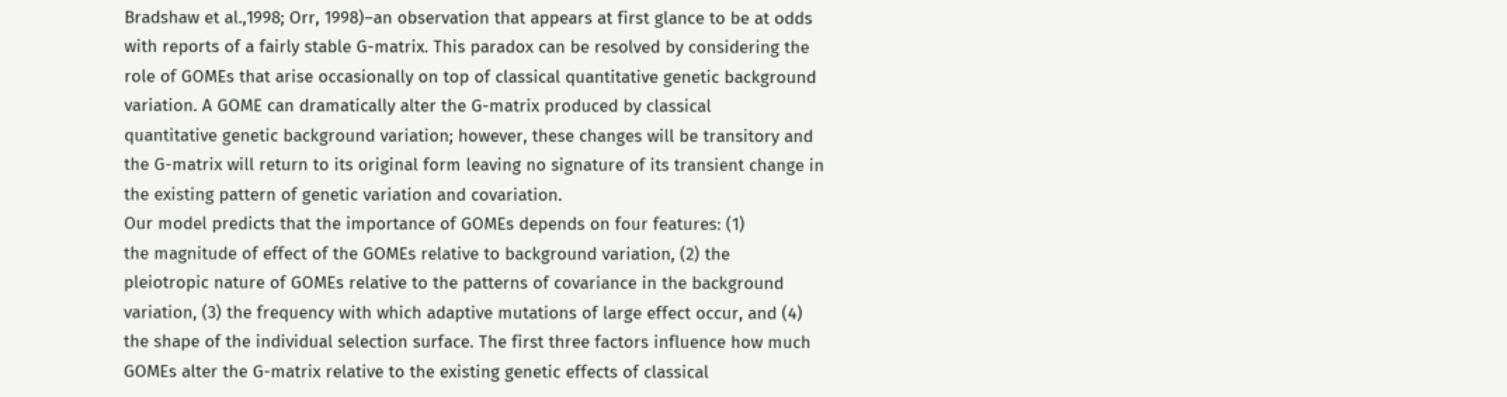Bradshaw et al.,1998; Orr, 1998)–an observation that appears at first glance to be at odds
with reports of a fairly stable G-matrix. This paradox can be resolved by considering the
role of GOMEs that arise occasionally on top of classical quantitative genetic background
variation. A GOME can dramatically alter the G-matrix produced by classical
quantitative genetic background variation; however, these changes will be transitory and
the G-matrix will return to its original form leaving no signature of its transient change in
the existing pattern of genetic variation and covariation.
Our model predicts that the importance of GOMEs depends on four features: (1)
the magnitude of effect of the GOMEs relative to background variation, (2) the
pleiotropic nature of GOMEs relative to the patterns of covariance in the background
variation, (3) the frequency with which adaptive mutations of large effect occur, and (4)
the shape of the individual selection surface. The first three factors influence how much
GOMEs alter the G-matrix relative to the existing genetic effects of classical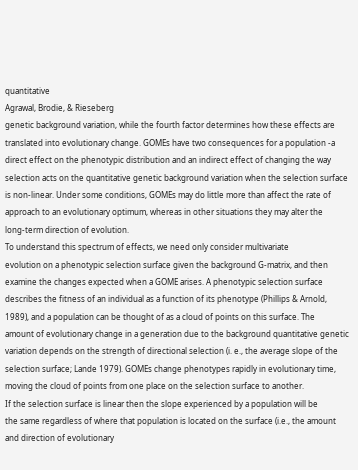quantitative
Agrawal, Brodie, & Rieseberg
genetic background variation, while the fourth factor determines how these effects are
translated into evolutionary change. GOMEs have two consequences for a population -a direct effect on the phenotypic distribution and an indirect effect of changing the way
selection acts on the quantitative genetic background variation when the selection surface
is non-linear. Under some conditions, GOMEs may do little more than affect the rate of
approach to an evolutionary optimum, whereas in other situations they may alter the
long-term direction of evolution.
To understand this spectrum of effects, we need only consider multivariate
evolution on a phenotypic selection surface given the background G-matrix, and then
examine the changes expected when a GOME arises. A phenotypic selection surface
describes the fitness of an individual as a function of its phenotype (Phillips & Arnold,
1989), and a population can be thought of as a cloud of points on this surface. The
amount of evolutionary change in a generation due to the background quantitative genetic
variation depends on the strength of directional selection (i. e., the average slope of the
selection surface; Lande 1979). GOMEs change phenotypes rapidly in evolutionary time,
moving the cloud of points from one place on the selection surface to another.
If the selection surface is linear then the slope experienced by a population will be
the same regardless of where that population is located on the surface (i.e., the amount
and direction of evolutionary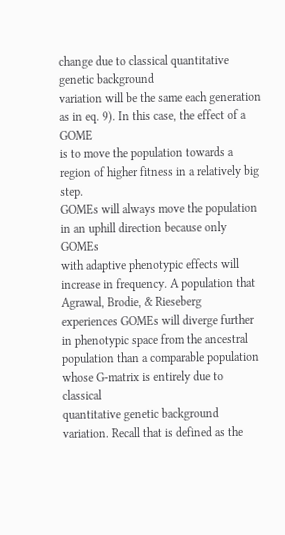change due to classical quantitative genetic background
variation will be the same each generation as in eq. 9). In this case, the effect of a GOME
is to move the population towards a region of higher fitness in a relatively big step.
GOMEs will always move the population in an uphill direction because only GOMEs
with adaptive phenotypic effects will increase in frequency. A population that
Agrawal, Brodie, & Rieseberg
experiences GOMEs will diverge further in phenotypic space from the ancestral
population than a comparable population whose G-matrix is entirely due to classical
quantitative genetic background variation. Recall that is defined as the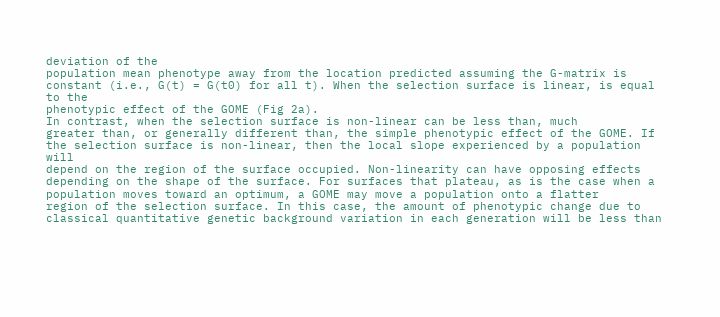deviation of the
population mean phenotype away from the location predicted assuming the G-matrix is
constant (i.e., G(t) = G(t0) for all t). When the selection surface is linear, is equal to the
phenotypic effect of the GOME (Fig 2a).
In contrast, when the selection surface is non-linear can be less than, much
greater than, or generally different than, the simple phenotypic effect of the GOME. If
the selection surface is non-linear, then the local slope experienced by a population will
depend on the region of the surface occupied. Non-linearity can have opposing effects
depending on the shape of the surface. For surfaces that plateau, as is the case when a
population moves toward an optimum, a GOME may move a population onto a flatter
region of the selection surface. In this case, the amount of phenotypic change due to
classical quantitative genetic background variation in each generation will be less than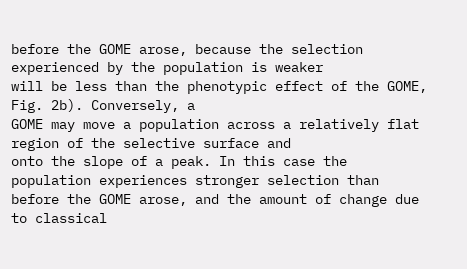before the GOME arose, because the selection experienced by the population is weaker
will be less than the phenotypic effect of the GOME, Fig. 2b). Conversely, a
GOME may move a population across a relatively flat region of the selective surface and
onto the slope of a peak. In this case the population experiences stronger selection than
before the GOME arose, and the amount of change due to classical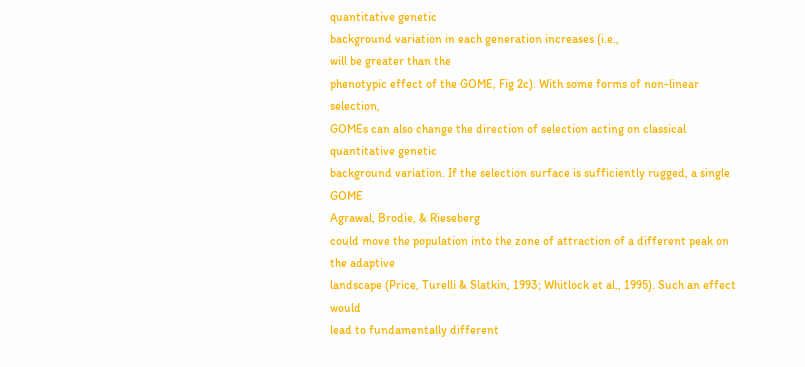quantitative genetic
background variation in each generation increases (i.e.,
will be greater than the
phenotypic effect of the GOME, Fig 2c). With some forms of non-linear selection,
GOMEs can also change the direction of selection acting on classical quantitative genetic
background variation. If the selection surface is sufficiently rugged, a single GOME
Agrawal, Brodie, & Rieseberg
could move the population into the zone of attraction of a different peak on the adaptive
landscape (Price, Turelli & Slatkin, 1993; Whitlock et al., 1995). Such an effect would
lead to fundamentally different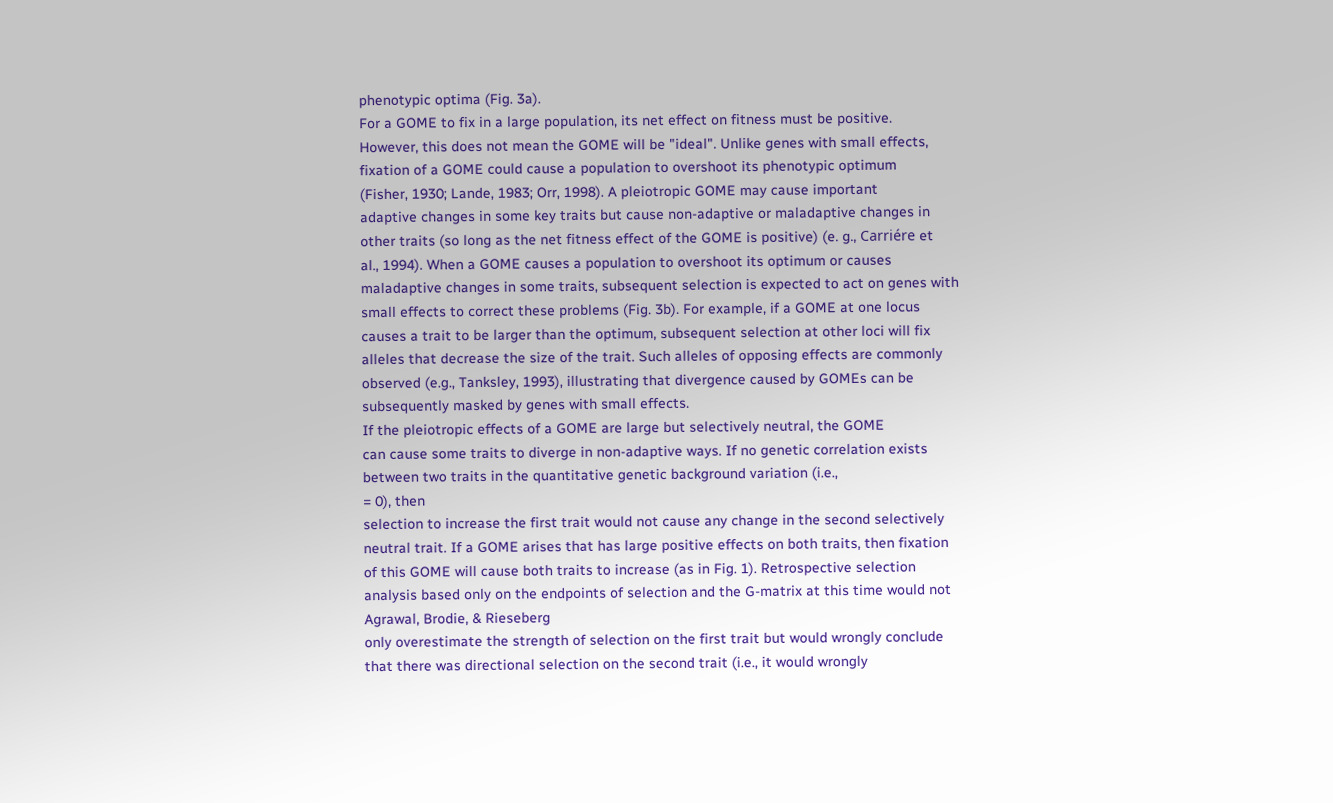phenotypic optima (Fig. 3a).
For a GOME to fix in a large population, its net effect on fitness must be positive.
However, this does not mean the GOME will be "ideal". Unlike genes with small effects,
fixation of a GOME could cause a population to overshoot its phenotypic optimum
(Fisher, 1930; Lande, 1983; Orr, 1998). A pleiotropic GOME may cause important
adaptive changes in some key traits but cause non-adaptive or maladaptive changes in
other traits (so long as the net fitness effect of the GOME is positive) (e. g., Carriére et
al., 1994). When a GOME causes a population to overshoot its optimum or causes
maladaptive changes in some traits, subsequent selection is expected to act on genes with
small effects to correct these problems (Fig. 3b). For example, if a GOME at one locus
causes a trait to be larger than the optimum, subsequent selection at other loci will fix
alleles that decrease the size of the trait. Such alleles of opposing effects are commonly
observed (e.g., Tanksley, 1993), illustrating that divergence caused by GOMEs can be
subsequently masked by genes with small effects.
If the pleiotropic effects of a GOME are large but selectively neutral, the GOME
can cause some traits to diverge in non-adaptive ways. If no genetic correlation exists
between two traits in the quantitative genetic background variation (i.e.,
= 0), then
selection to increase the first trait would not cause any change in the second selectively
neutral trait. If a GOME arises that has large positive effects on both traits, then fixation
of this GOME will cause both traits to increase (as in Fig. 1). Retrospective selection
analysis based only on the endpoints of selection and the G-matrix at this time would not
Agrawal, Brodie, & Rieseberg
only overestimate the strength of selection on the first trait but would wrongly conclude
that there was directional selection on the second trait (i.e., it would wrongly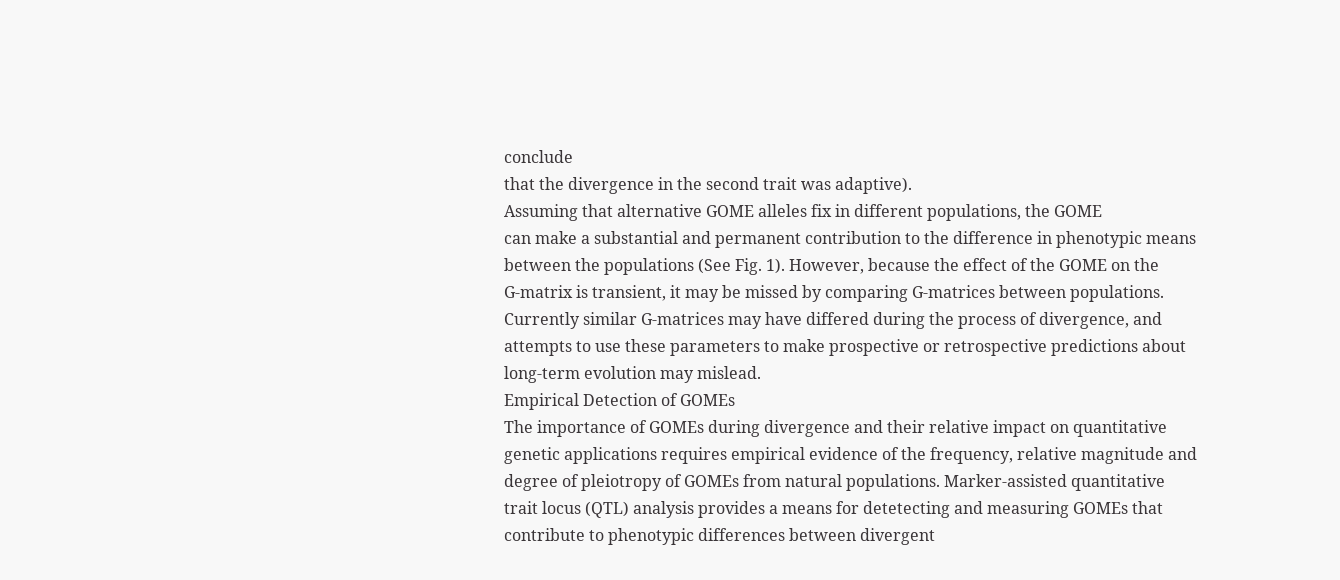conclude
that the divergence in the second trait was adaptive).
Assuming that alternative GOME alleles fix in different populations, the GOME
can make a substantial and permanent contribution to the difference in phenotypic means
between the populations (See Fig. 1). However, because the effect of the GOME on the
G-matrix is transient, it may be missed by comparing G-matrices between populations.
Currently similar G-matrices may have differed during the process of divergence, and
attempts to use these parameters to make prospective or retrospective predictions about
long-term evolution may mislead.
Empirical Detection of GOMEs
The importance of GOMEs during divergence and their relative impact on quantitative
genetic applications requires empirical evidence of the frequency, relative magnitude and
degree of pleiotropy of GOMEs from natural populations. Marker-assisted quantitative
trait locus (QTL) analysis provides a means for detetecting and measuring GOMEs that
contribute to phenotypic differences between divergent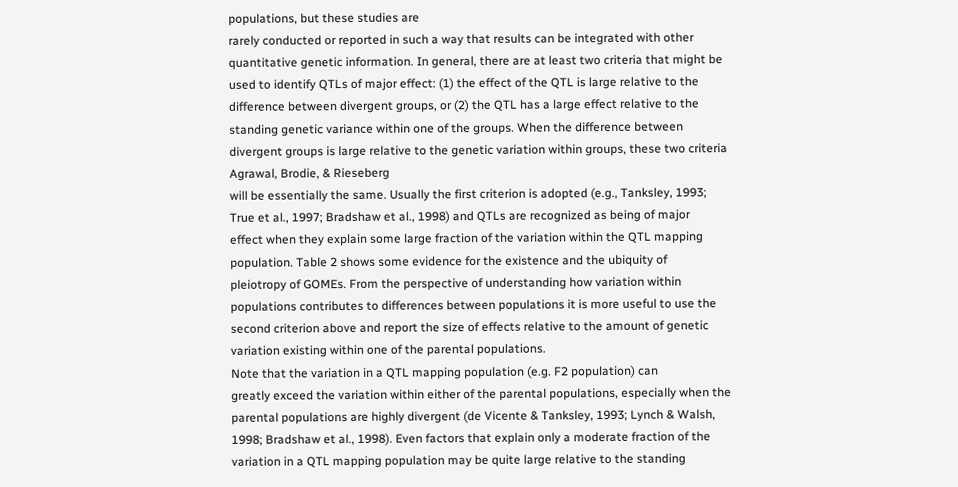populations, but these studies are
rarely conducted or reported in such a way that results can be integrated with other
quantitative genetic information. In general, there are at least two criteria that might be
used to identify QTLs of major effect: (1) the effect of the QTL is large relative to the
difference between divergent groups, or (2) the QTL has a large effect relative to the
standing genetic variance within one of the groups. When the difference between
divergent groups is large relative to the genetic variation within groups, these two criteria
Agrawal, Brodie, & Rieseberg
will be essentially the same. Usually the first criterion is adopted (e.g., Tanksley, 1993;
True et al., 1997; Bradshaw et al., 1998) and QTLs are recognized as being of major
effect when they explain some large fraction of the variation within the QTL mapping
population. Table 2 shows some evidence for the existence and the ubiquity of
pleiotropy of GOMEs. From the perspective of understanding how variation within
populations contributes to differences between populations it is more useful to use the
second criterion above and report the size of effects relative to the amount of genetic
variation existing within one of the parental populations.
Note that the variation in a QTL mapping population (e.g. F2 population) can
greatly exceed the variation within either of the parental populations, especially when the
parental populations are highly divergent (de Vicente & Tanksley, 1993; Lynch & Walsh,
1998; Bradshaw et al., 1998). Even factors that explain only a moderate fraction of the
variation in a QTL mapping population may be quite large relative to the standing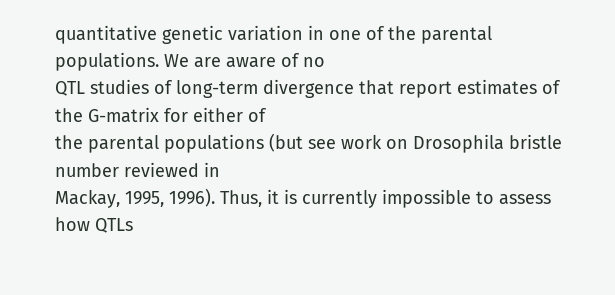quantitative genetic variation in one of the parental populations. We are aware of no
QTL studies of long-term divergence that report estimates of the G-matrix for either of
the parental populations (but see work on Drosophila bristle number reviewed in
Mackay, 1995, 1996). Thus, it is currently impossible to assess how QTLs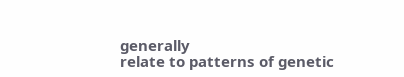generally
relate to patterns of genetic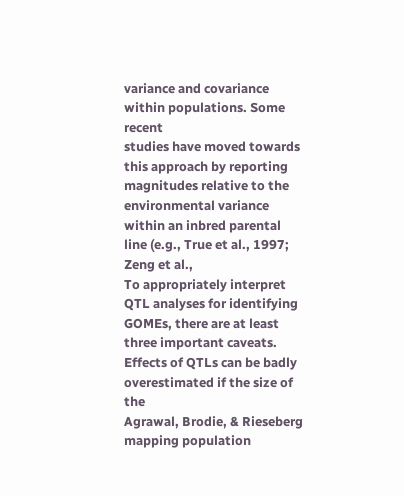variance and covariance within populations. Some recent
studies have moved towards this approach by reporting magnitudes relative to the
environmental variance within an inbred parental line (e.g., True et al., 1997; Zeng et al.,
To appropriately interpret QTL analyses for identifying GOMEs, there are at least
three important caveats. Effects of QTLs can be badly overestimated if the size of the
Agrawal, Brodie, & Rieseberg
mapping population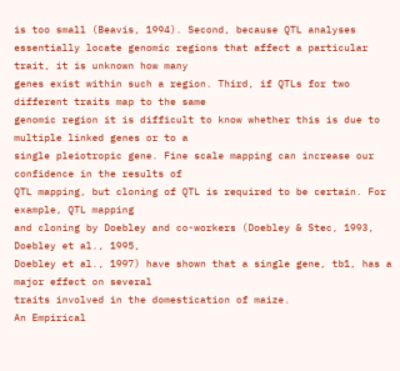is too small (Beavis, 1994). Second, because QTL analyses
essentially locate genomic regions that affect a particular trait, it is unknown how many
genes exist within such a region. Third, if QTLs for two different traits map to the same
genomic region it is difficult to know whether this is due to multiple linked genes or to a
single pleiotropic gene. Fine scale mapping can increase our confidence in the results of
QTL mapping, but cloning of QTL is required to be certain. For example, QTL mapping
and cloning by Doebley and co-workers (Doebley & Stec, 1993, Doebley et al., 1995,
Doebley et al., 1997) have shown that a single gene, tb1, has a major effect on several
traits involved in the domestication of maize.
An Empirical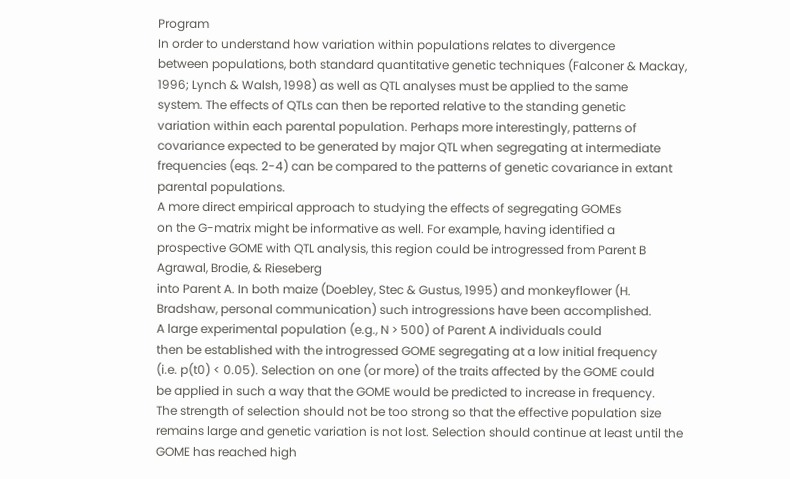Program
In order to understand how variation within populations relates to divergence
between populations, both standard quantitative genetic techniques (Falconer & Mackay,
1996; Lynch & Walsh, 1998) as well as QTL analyses must be applied to the same
system. The effects of QTLs can then be reported relative to the standing genetic
variation within each parental population. Perhaps more interestingly, patterns of
covariance expected to be generated by major QTL when segregating at intermediate
frequencies (eqs. 2-4) can be compared to the patterns of genetic covariance in extant
parental populations.
A more direct empirical approach to studying the effects of segregating GOMEs
on the G-matrix might be informative as well. For example, having identified a
prospective GOME with QTL analysis, this region could be introgressed from Parent B
Agrawal, Brodie, & Rieseberg
into Parent A. In both maize (Doebley, Stec & Gustus, 1995) and monkeyflower (H.
Bradshaw, personal communication) such introgressions have been accomplished.
A large experimental population (e.g., N > 500) of Parent A individuals could
then be established with the introgressed GOME segregating at a low initial frequency
(i.e. p(t0) < 0.05). Selection on one (or more) of the traits affected by the GOME could
be applied in such a way that the GOME would be predicted to increase in frequency.
The strength of selection should not be too strong so that the effective population size
remains large and genetic variation is not lost. Selection should continue at least until the
GOME has reached high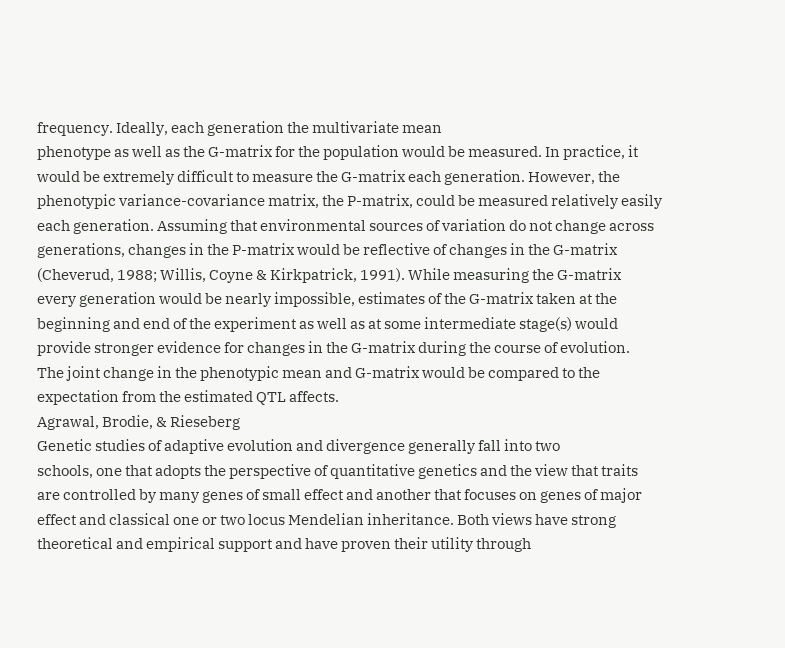frequency. Ideally, each generation the multivariate mean
phenotype as well as the G-matrix for the population would be measured. In practice, it
would be extremely difficult to measure the G-matrix each generation. However, the
phenotypic variance-covariance matrix, the P-matrix, could be measured relatively easily
each generation. Assuming that environmental sources of variation do not change across
generations, changes in the P-matrix would be reflective of changes in the G-matrix
(Cheverud, 1988; Willis, Coyne & Kirkpatrick, 1991). While measuring the G-matrix
every generation would be nearly impossible, estimates of the G-matrix taken at the
beginning and end of the experiment as well as at some intermediate stage(s) would
provide stronger evidence for changes in the G-matrix during the course of evolution.
The joint change in the phenotypic mean and G-matrix would be compared to the
expectation from the estimated QTL affects.
Agrawal, Brodie, & Rieseberg
Genetic studies of adaptive evolution and divergence generally fall into two
schools, one that adopts the perspective of quantitative genetics and the view that traits
are controlled by many genes of small effect and another that focuses on genes of major
effect and classical one or two locus Mendelian inheritance. Both views have strong
theoretical and empirical support and have proven their utility through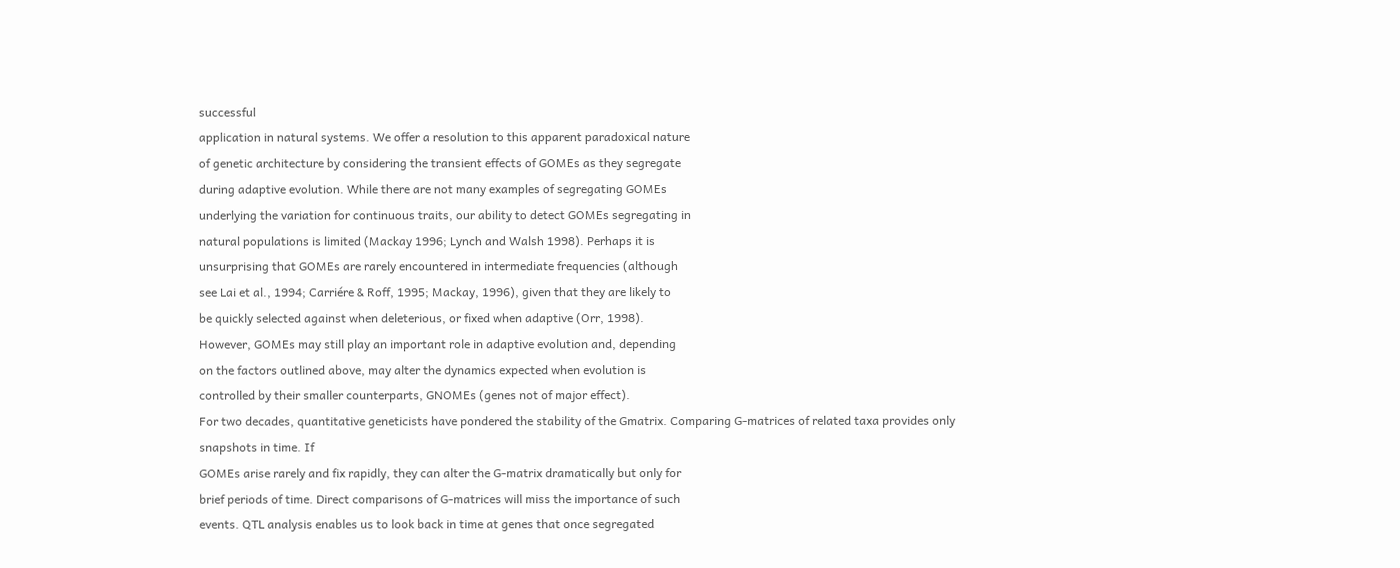successful
application in natural systems. We offer a resolution to this apparent paradoxical nature
of genetic architecture by considering the transient effects of GOMEs as they segregate
during adaptive evolution. While there are not many examples of segregating GOMEs
underlying the variation for continuous traits, our ability to detect GOMEs segregating in
natural populations is limited (Mackay 1996; Lynch and Walsh 1998). Perhaps it is
unsurprising that GOMEs are rarely encountered in intermediate frequencies (although
see Lai et al., 1994; Carriére & Roff, 1995; Mackay, 1996), given that they are likely to
be quickly selected against when deleterious, or fixed when adaptive (Orr, 1998).
However, GOMEs may still play an important role in adaptive evolution and, depending
on the factors outlined above, may alter the dynamics expected when evolution is
controlled by their smaller counterparts, GNOMEs (genes not of major effect).
For two decades, quantitative geneticists have pondered the stability of the Gmatrix. Comparing G-matrices of related taxa provides only snapshots in time. If
GOMEs arise rarely and fix rapidly, they can alter the G-matrix dramatically but only for
brief periods of time. Direct comparisons of G-matrices will miss the importance of such
events. QTL analysis enables us to look back in time at genes that once segregated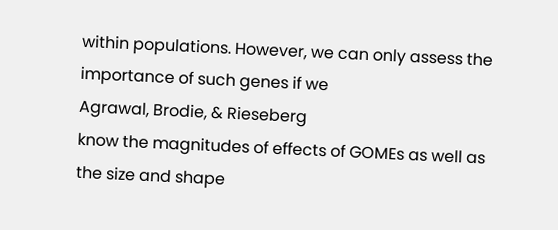within populations. However, we can only assess the importance of such genes if we
Agrawal, Brodie, & Rieseberg
know the magnitudes of effects of GOMEs as well as the size and shape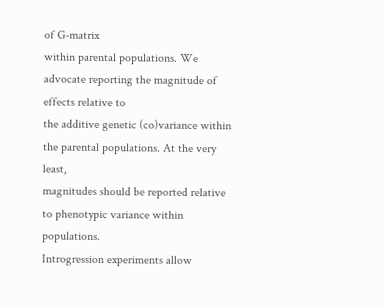of G-matrix
within parental populations. We advocate reporting the magnitude of effects relative to
the additive genetic (co)variance within the parental populations. At the very least,
magnitudes should be reported relative to phenotypic variance within populations.
Introgression experiments allow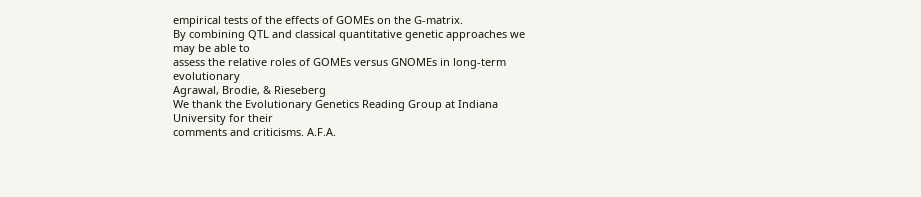empirical tests of the effects of GOMEs on the G-matrix.
By combining QTL and classical quantitative genetic approaches we may be able to
assess the relative roles of GOMEs versus GNOMEs in long-term evolutionary
Agrawal, Brodie, & Rieseberg
We thank the Evolutionary Genetics Reading Group at Indiana University for their
comments and criticisms. A.F.A.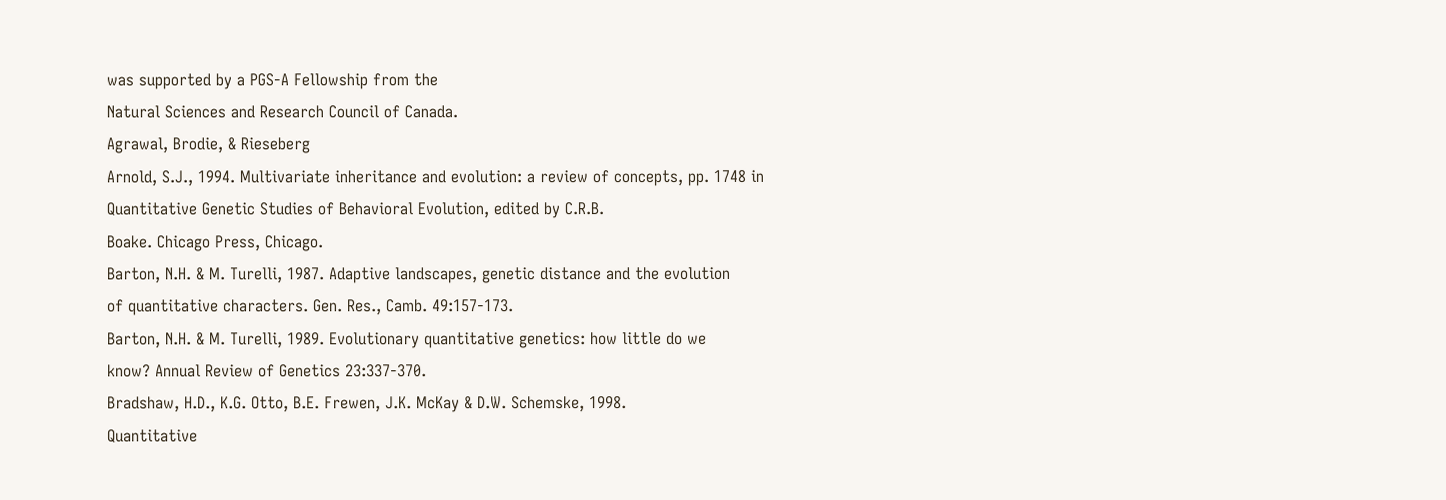was supported by a PGS-A Fellowship from the
Natural Sciences and Research Council of Canada.
Agrawal, Brodie, & Rieseberg
Arnold, S.J., 1994. Multivariate inheritance and evolution: a review of concepts, pp. 1748 in Quantitative Genetic Studies of Behavioral Evolution, edited by C.R.B.
Boake. Chicago Press, Chicago.
Barton, N.H. & M. Turelli, 1987. Adaptive landscapes, genetic distance and the evolution
of quantitative characters. Gen. Res., Camb. 49:157-173.
Barton, N.H. & M. Turelli, 1989. Evolutionary quantitative genetics: how little do we
know? Annual Review of Genetics 23:337-370.
Bradshaw, H.D., K.G. Otto, B.E. Frewen, J.K. McKay & D.W. Schemske, 1998.
Quantitative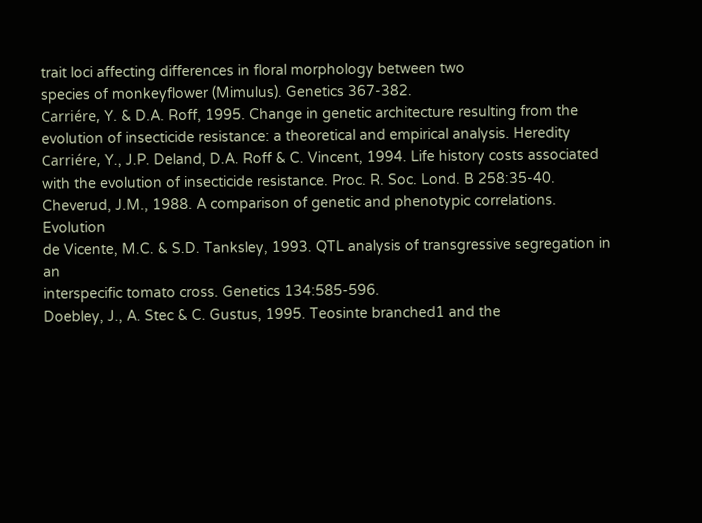trait loci affecting differences in floral morphology between two
species of monkeyflower (Mimulus). Genetics 367-382.
Carriére, Y. & D.A. Roff, 1995. Change in genetic architecture resulting from the
evolution of insecticide resistance: a theoretical and empirical analysis. Heredity
Carriére, Y., J.P. Deland, D.A. Roff & C. Vincent, 1994. Life history costs associated
with the evolution of insecticide resistance. Proc. R. Soc. Lond. B 258:35-40.
Cheverud, J.M., 1988. A comparison of genetic and phenotypic correlations. Evolution
de Vicente, M.C. & S.D. Tanksley, 1993. QTL analysis of transgressive segregation in an
interspecific tomato cross. Genetics 134:585-596.
Doebley, J., A. Stec & C. Gustus, 1995. Teosinte branched1 and the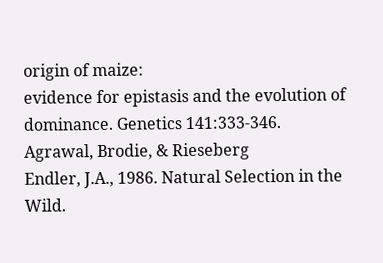origin of maize:
evidence for epistasis and the evolution of dominance. Genetics 141:333-346.
Agrawal, Brodie, & Rieseberg
Endler, J.A., 1986. Natural Selection in the Wild.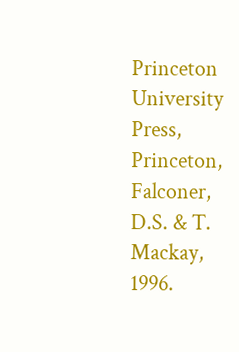Princeton University Press, Princeton,
Falconer, D.S. & T. Mackay, 1996.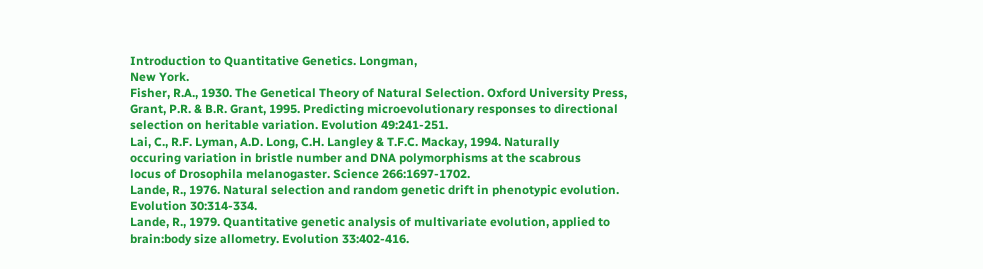Introduction to Quantitative Genetics. Longman,
New York.
Fisher, R.A., 1930. The Genetical Theory of Natural Selection. Oxford University Press,
Grant, P.R. & B.R. Grant, 1995. Predicting microevolutionary responses to directional
selection on heritable variation. Evolution 49:241-251.
Lai, C., R.F. Lyman, A.D. Long, C.H. Langley & T.F.C. Mackay, 1994. Naturally
occuring variation in bristle number and DNA polymorphisms at the scabrous
locus of Drosophila melanogaster. Science 266:1697-1702.
Lande, R., 1976. Natural selection and random genetic drift in phenotypic evolution.
Evolution 30:314-334.
Lande, R., 1979. Quantitative genetic analysis of multivariate evolution, applied to
brain:body size allometry. Evolution 33:402-416.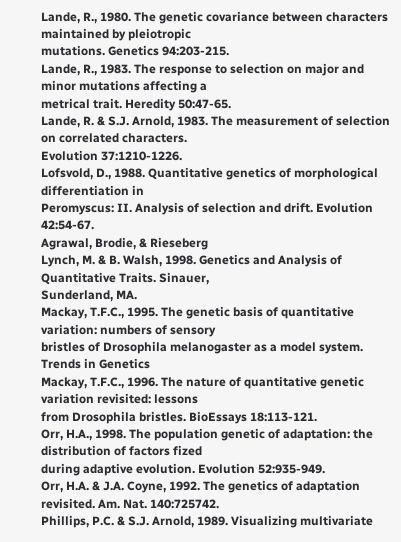Lande, R., 1980. The genetic covariance between characters maintained by pleiotropic
mutations. Genetics 94:203-215.
Lande, R., 1983. The response to selection on major and minor mutations affecting a
metrical trait. Heredity 50:47-65.
Lande, R. & S.J. Arnold, 1983. The measurement of selection on correlated characters.
Evolution 37:1210-1226.
Lofsvold, D., 1988. Quantitative genetics of morphological differentiation in
Peromyscus: II. Analysis of selection and drift. Evolution 42:54-67.
Agrawal, Brodie, & Rieseberg
Lynch, M. & B. Walsh, 1998. Genetics and Analysis of Quantitative Traits. Sinauer,
Sunderland, MA.
Mackay, T.F.C., 1995. The genetic basis of quantitative variation: numbers of sensory
bristles of Drosophila melanogaster as a model system. Trends in Genetics
Mackay, T.F.C., 1996. The nature of quantitative genetic variation revisited: lessons
from Drosophila bristles. BioEssays 18:113-121.
Orr, H.A., 1998. The population genetic of adaptation: the distribution of factors fized
during adaptive evolution. Evolution 52:935-949.
Orr, H.A. & J.A. Coyne, 1992. The genetics of adaptation revisited. Am. Nat. 140:725742.
Phillips, P.C. & S.J. Arnold, 1989. Visualizing multivariate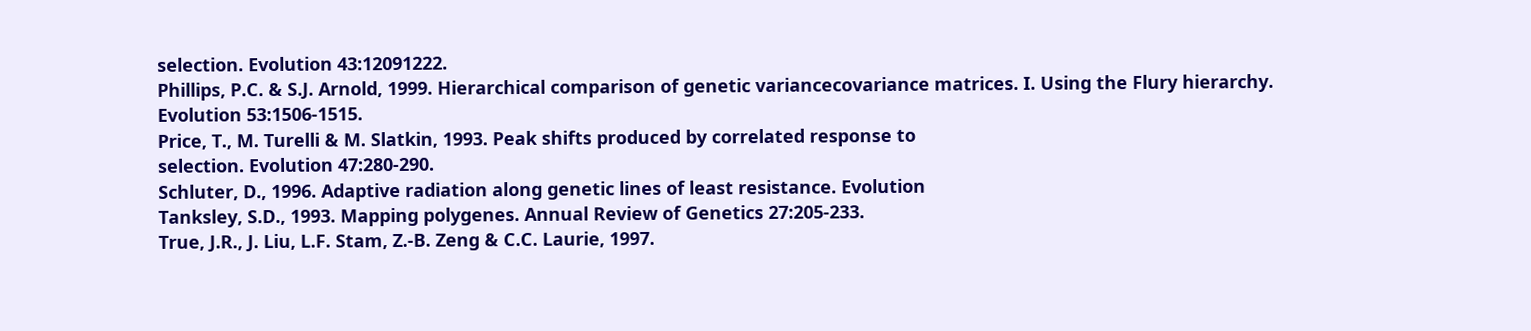selection. Evolution 43:12091222.
Phillips, P.C. & S.J. Arnold, 1999. Hierarchical comparison of genetic variancecovariance matrices. I. Using the Flury hierarchy. Evolution 53:1506-1515.
Price, T., M. Turelli & M. Slatkin, 1993. Peak shifts produced by correlated response to
selection. Evolution 47:280-290.
Schluter, D., 1996. Adaptive radiation along genetic lines of least resistance. Evolution
Tanksley, S.D., 1993. Mapping polygenes. Annual Review of Genetics 27:205-233.
True, J.R., J. Liu, L.F. Stam, Z.-B. Zeng & C.C. Laurie, 1997.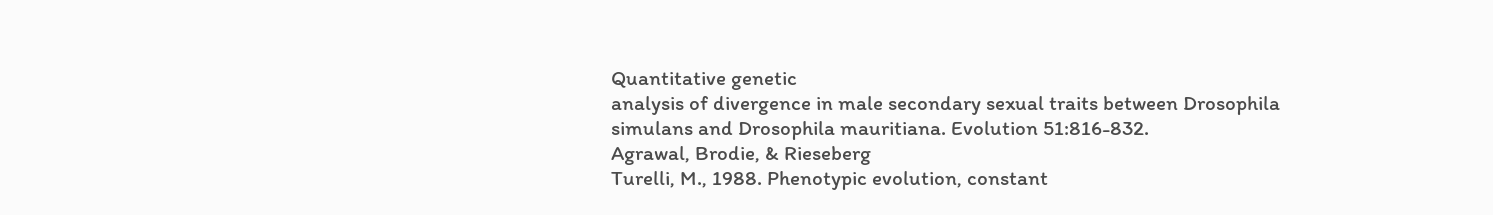Quantitative genetic
analysis of divergence in male secondary sexual traits between Drosophila
simulans and Drosophila mauritiana. Evolution 51:816-832.
Agrawal, Brodie, & Rieseberg
Turelli, M., 1988. Phenotypic evolution, constant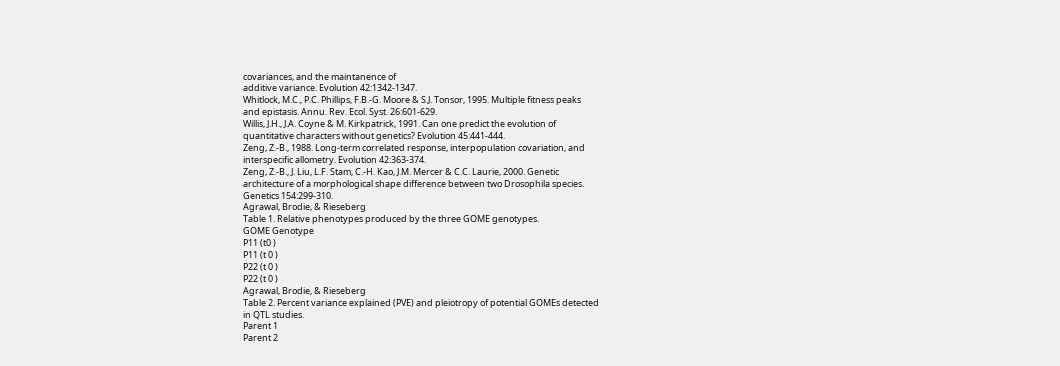covariances, and the maintanence of
additive variance. Evolution 42:1342-1347.
Whitlock, M.C., P.C. Phillips, F.B.-G. Moore & S.J. Tonsor, 1995. Multiple fitness peaks
and epistasis. Annu. Rev. Ecol. Syst. 26:601-629.
Willis, J.H., J.A. Coyne & M. Kirkpatrick, 1991. Can one predict the evolution of
quantitative characters without genetics? Evolution 45:441-444.
Zeng, Z.-B., 1988. Long-term correlated response, interpopulation covariation, and
interspecific allometry. Evolution 42:363-374.
Zeng, Z.-B., J. Liu, L.F. Stam, C.-H. Kao, J.M. Mercer & C.C. Laurie, 2000. Genetic
architecture of a morphological shape difference between two Drosophila species.
Genetics 154:299-310.
Agrawal, Brodie, & Rieseberg
Table 1. Relative phenotypes produced by the three GOME genotypes.
GOME Genotype
P11 (t0 )
P11 (t 0 )
P22 (t 0 )
P22 (t 0 )
Agrawal, Brodie, & Rieseberg
Table 2. Percent variance explained (PVE) and pleiotropy of potential GOMEs detected
in QTL studies.
Parent 1
Parent 2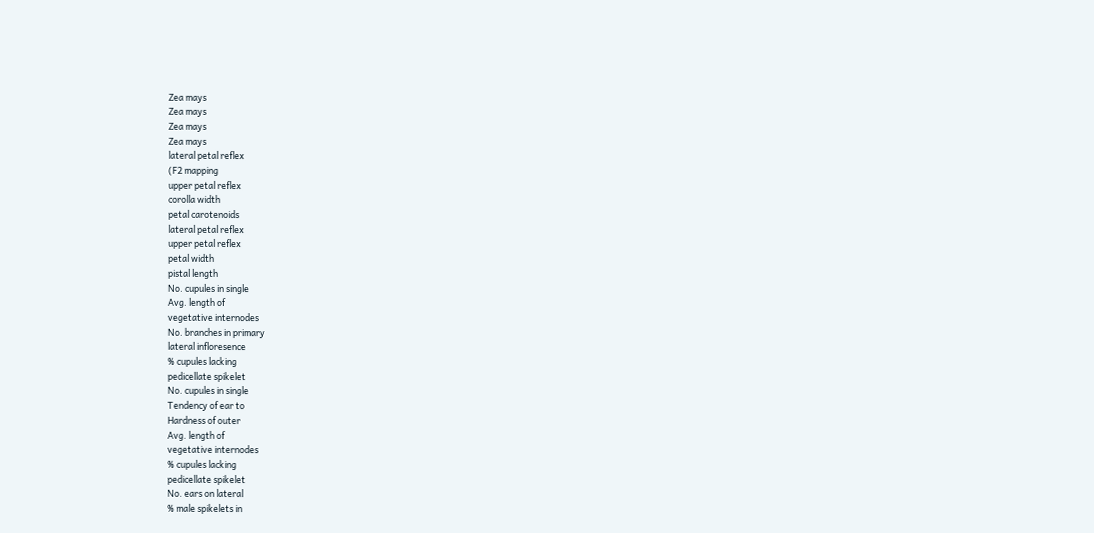Zea mays
Zea mays
Zea mays
Zea mays
lateral petal reflex
(F2 mapping
upper petal reflex
corolla width
petal carotenoids
lateral petal reflex
upper petal reflex
petal width
pistal length
No. cupules in single
Avg. length of
vegetative internodes
No. branches in primary
lateral infloresence
% cupules lacking
pedicellate spikelet
No. cupules in single
Tendency of ear to
Hardness of outer
Avg. length of
vegetative internodes
% cupules lacking
pedicellate spikelet
No. ears on lateral
% male spikelets in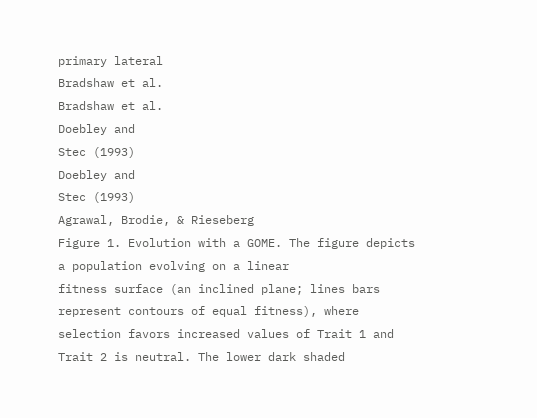primary lateral
Bradshaw et al.
Bradshaw et al.
Doebley and
Stec (1993)
Doebley and
Stec (1993)
Agrawal, Brodie, & Rieseberg
Figure 1. Evolution with a GOME. The figure depicts a population evolving on a linear
fitness surface (an inclined plane; lines bars represent contours of equal fitness), where
selection favors increased values of Trait 1 and Trait 2 is neutral. The lower dark shaded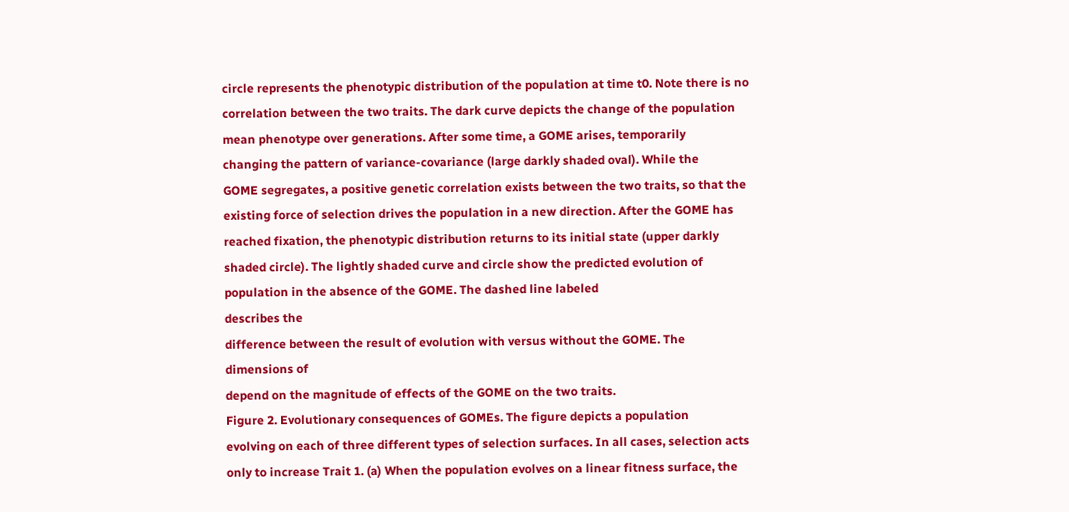circle represents the phenotypic distribution of the population at time t0. Note there is no
correlation between the two traits. The dark curve depicts the change of the population
mean phenotype over generations. After some time, a GOME arises, temporarily
changing the pattern of variance-covariance (large darkly shaded oval). While the
GOME segregates, a positive genetic correlation exists between the two traits, so that the
existing force of selection drives the population in a new direction. After the GOME has
reached fixation, the phenotypic distribution returns to its initial state (upper darkly
shaded circle). The lightly shaded curve and circle show the predicted evolution of
population in the absence of the GOME. The dashed line labeled
describes the
difference between the result of evolution with versus without the GOME. The
dimensions of
depend on the magnitude of effects of the GOME on the two traits.
Figure 2. Evolutionary consequences of GOMEs. The figure depicts a population
evolving on each of three different types of selection surfaces. In all cases, selection acts
only to increase Trait 1. (a) When the population evolves on a linear fitness surface, the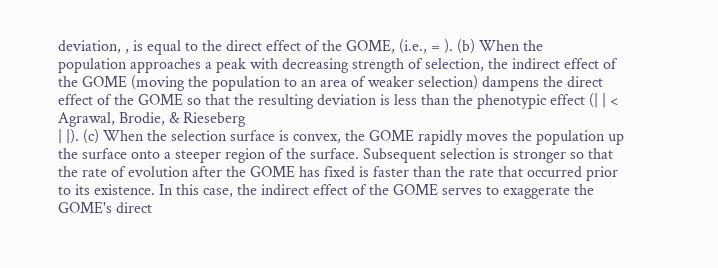deviation, , is equal to the direct effect of the GOME, (i.e., = ). (b) When the
population approaches a peak with decreasing strength of selection, the indirect effect of
the GOME (moving the population to an area of weaker selection) dampens the direct
effect of the GOME so that the resulting deviation is less than the phenotypic effect (| | <
Agrawal, Brodie, & Rieseberg
| |). (c) When the selection surface is convex, the GOME rapidly moves the population up
the surface onto a steeper region of the surface. Subsequent selection is stronger so that
the rate of evolution after the GOME has fixed is faster than the rate that occurred prior
to its existence. In this case, the indirect effect of the GOME serves to exaggerate the
GOME's direct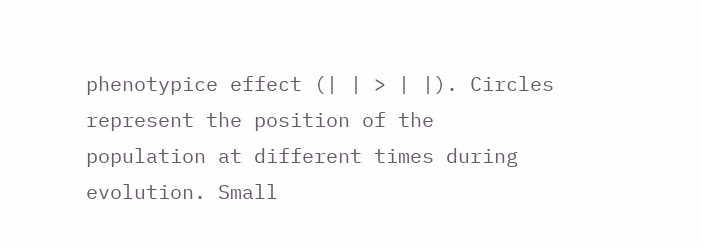phenotypice effect (| | > | |). Circles represent the position of the
population at different times during evolution. Small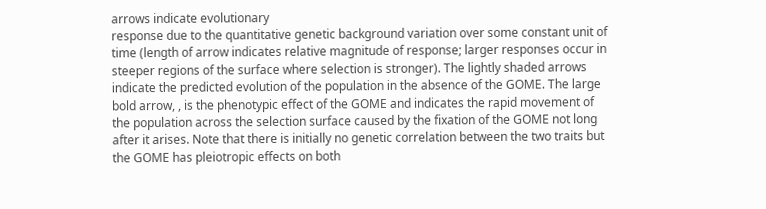arrows indicate evolutionary
response due to the quantitative genetic background variation over some constant unit of
time (length of arrow indicates relative magnitude of response; larger responses occur in
steeper regions of the surface where selection is stronger). The lightly shaded arrows
indicate the predicted evolution of the population in the absence of the GOME. The large
bold arrow, , is the phenotypic effect of the GOME and indicates the rapid movement of
the population across the selection surface caused by the fixation of the GOME not long
after it arises. Note that there is initially no genetic correlation between the two traits but
the GOME has pleiotropic effects on both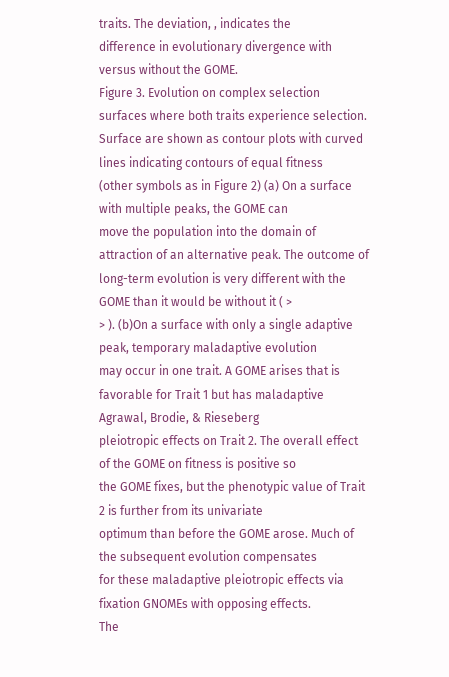traits. The deviation, , indicates the
difference in evolutionary divergence with versus without the GOME.
Figure 3. Evolution on complex selection surfaces where both traits experience selection.
Surface are shown as contour plots with curved lines indicating contours of equal fitness
(other symbols as in Figure 2) (a) On a surface with multiple peaks, the GOME can
move the population into the domain of attraction of an alternative peak. The outcome of
long-term evolution is very different with the GOME than it would be without it ( >
> ). (b)On a surface with only a single adaptive peak, temporary maladaptive evolution
may occur in one trait. A GOME arises that is favorable for Trait 1 but has maladaptive
Agrawal, Brodie, & Rieseberg
pleiotropic effects on Trait 2. The overall effect of the GOME on fitness is positive so
the GOME fixes, but the phenotypic value of Trait 2 is further from its univariate
optimum than before the GOME arose. Much of the subsequent evolution compensates
for these maladaptive pleiotropic effects via fixation GNOMEs with opposing effects.
The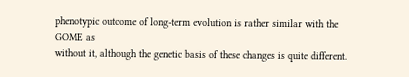phenotypic outcome of long-term evolution is rather similar with the GOME as
without it, although the genetic basis of these changes is quite different.